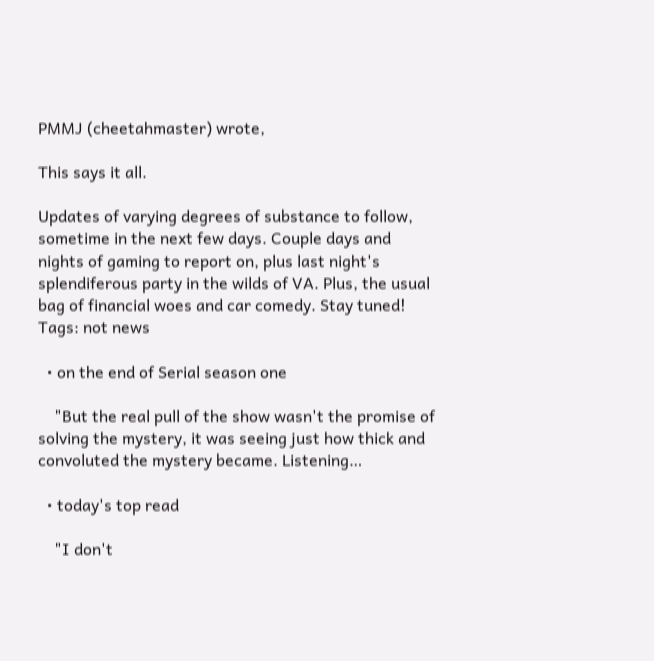PMMJ (cheetahmaster) wrote,

This says it all.

Updates of varying degrees of substance to follow, sometime in the next few days. Couple days and nights of gaming to report on, plus last night's splendiferous party in the wilds of VA. Plus, the usual bag of financial woes and car comedy. Stay tuned!
Tags: not news

  • on the end of Serial season one

    "But the real pull of the show wasn't the promise of solving the mystery, it was seeing just how thick and convoluted the mystery became. Listening…

  • today's top read

    "I don't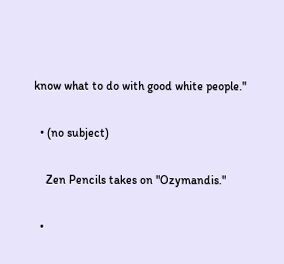know what to do with good white people."

  • (no subject)

    Zen Pencils takes on "Ozymandis."

  •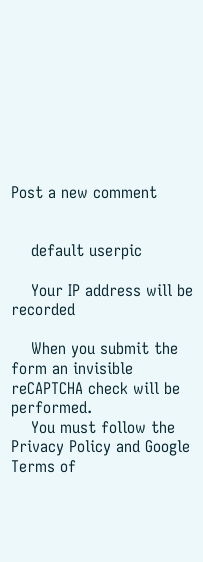Post a new comment


    default userpic

    Your IP address will be recorded

    When you submit the form an invisible reCAPTCHA check will be performed.
    You must follow the Privacy Policy and Google Terms of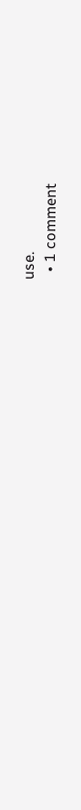use.
  • 1 comment